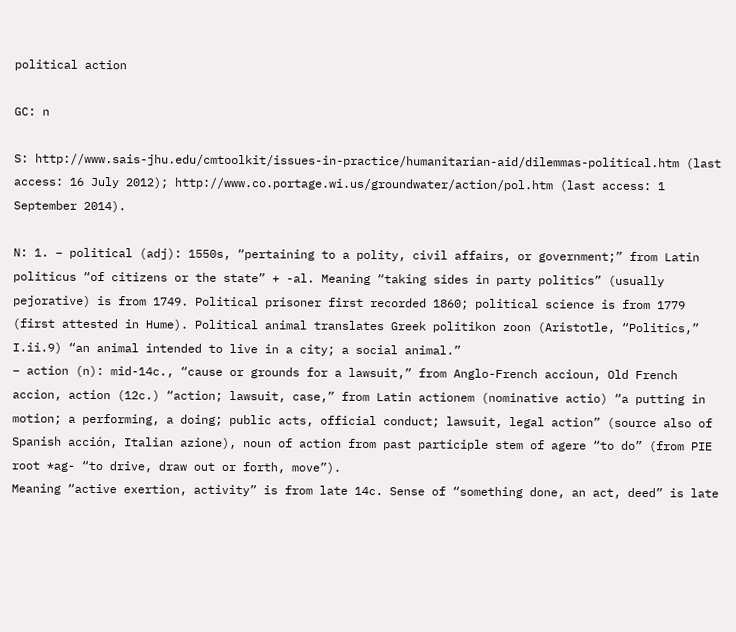political action

GC: n

S: http://www.sais-jhu.edu/cmtoolkit/issues-in-practice/humanitarian-aid/dilemmas-political.htm (last access: 16 July 2012); http://www.co.portage.wi.us/groundwater/action/pol.htm (last access: 1 September 2014).

N: 1. – political (adj): 1550s, “pertaining to a polity, civil affairs, or government;” from Latin politicus “of citizens or the state” + -al. Meaning “taking sides in party politics” (usually pejorative) is from 1749. Political prisoner first recorded 1860; political science is from 1779 (first attested in Hume). Political animal translates Greek politikon zoon (Aristotle, “Politics,” I.ii.9) “an animal intended to live in a city; a social animal.”
– action (n): mid-14c., “cause or grounds for a lawsuit,” from Anglo-French accioun, Old French accion, action (12c.) “action; lawsuit, case,” from Latin actionem (nominative actio) “a putting in motion; a performing, a doing; public acts, official conduct; lawsuit, legal action” (source also of Spanish acción, Italian azione), noun of action from past participle stem of agere “to do” (from PIE root *ag- “to drive, draw out or forth, move”).
Meaning “active exertion, activity” is from late 14c. Sense of “something done, an act, deed” is late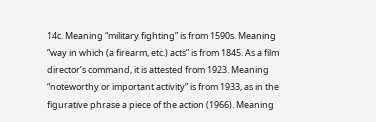14c. Meaning “military fighting” is from 1590s. Meaning “way in which (a firearm, etc.) acts” is from 1845. As a film director’s command, it is attested from 1923. Meaning “noteworthy or important activity” is from 1933, as in the figurative phrase a piece of the action (1966). Meaning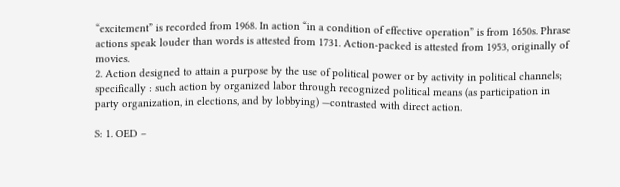“excitement” is recorded from 1968. In action “in a condition of effective operation” is from 1650s. Phrase actions speak louder than words is attested from 1731. Action-packed is attested from 1953, originally of movies.
2. Action designed to attain a purpose by the use of political power or by activity in political channels; specifically : such action by organized labor through recognized political means (as participation in party organization, in elections, and by lobbying) —contrasted with direct action.

S: 1. OED –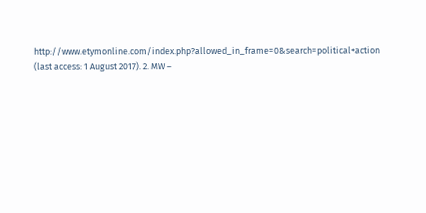http://www.etymonline.com/index.php?allowed_in_frame=0&search=political+action (last access: 1 August 2017). 2. MW –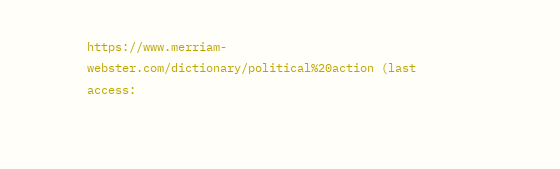https://www.merriam-webster.com/dictionary/political%20action (last access: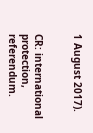1 August 2017).


CR: international protection, referendum.